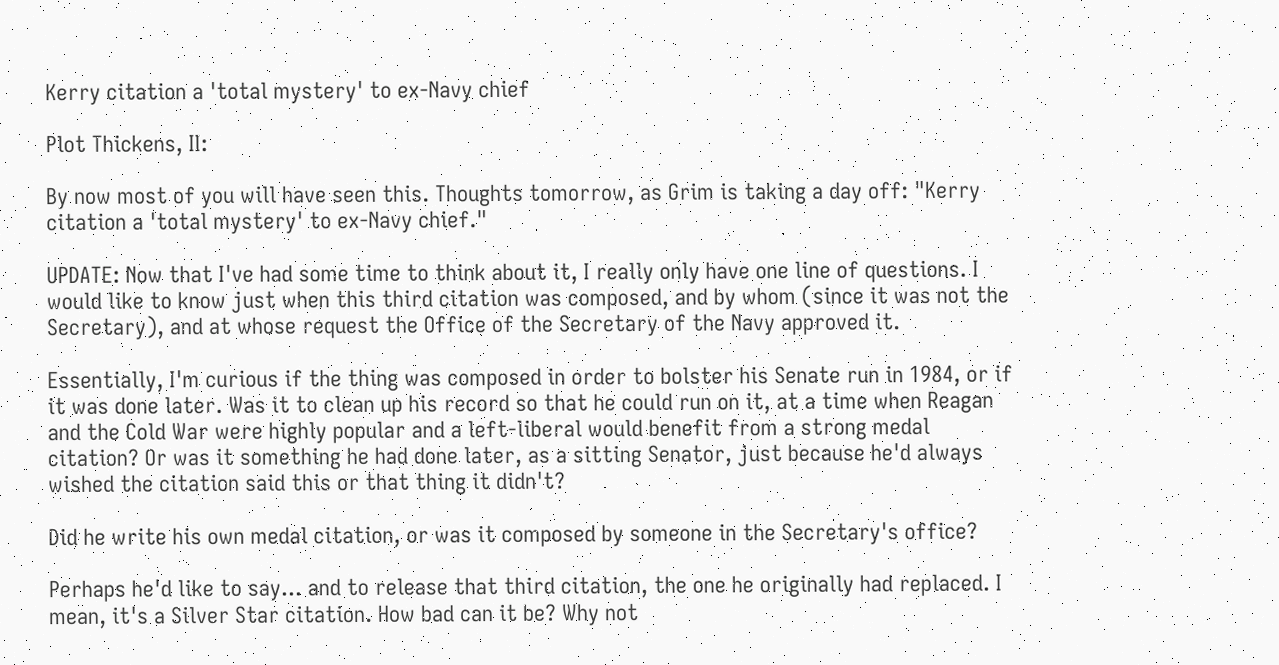Kerry citation a 'total mystery' to ex-Navy chief

Plot Thickens, II:

By now most of you will have seen this. Thoughts tomorrow, as Grim is taking a day off: "Kerry citation a 'total mystery' to ex-Navy chief."

UPDATE: Now that I've had some time to think about it, I really only have one line of questions. I would like to know just when this third citation was composed, and by whom (since it was not the Secretary), and at whose request the Office of the Secretary of the Navy approved it.

Essentially, I'm curious if the thing was composed in order to bolster his Senate run in 1984, or if it was done later. Was it to clean up his record so that he could run on it, at a time when Reagan and the Cold War were highly popular and a left-liberal would benefit from a strong medal citation? Or was it something he had done later, as a sitting Senator, just because he'd always wished the citation said this or that thing it didn't?

Did he write his own medal citation, or was it composed by someone in the Secretary's office?

Perhaps he'd like to say... and to release that third citation, the one he originally had replaced. I mean, it's a Silver Star citation. How bad can it be? Why not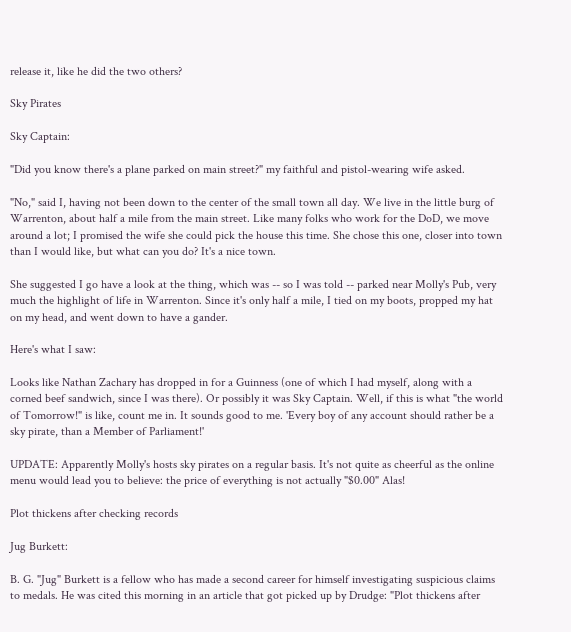release it, like he did the two others?

Sky Pirates

Sky Captain:

"Did you know there's a plane parked on main street?" my faithful and pistol-wearing wife asked.

"No," said I, having not been down to the center of the small town all day. We live in the little burg of Warrenton, about half a mile from the main street. Like many folks who work for the DoD, we move around a lot; I promised the wife she could pick the house this time. She chose this one, closer into town than I would like, but what can you do? It's a nice town.

She suggested I go have a look at the thing, which was -- so I was told -- parked near Molly's Pub, very much the highlight of life in Warrenton. Since it's only half a mile, I tied on my boots, propped my hat on my head, and went down to have a gander.

Here's what I saw:

Looks like Nathan Zachary has dropped in for a Guinness (one of which I had myself, along with a corned beef sandwich, since I was there). Or possibly it was Sky Captain. Well, if this is what "the world of Tomorrow!" is like, count me in. It sounds good to me. 'Every boy of any account should rather be a sky pirate, than a Member of Parliament!'

UPDATE: Apparently Molly's hosts sky pirates on a regular basis. It's not quite as cheerful as the online menu would lead you to believe: the price of everything is not actually "$0.00" Alas!

Plot thickens after checking records

Jug Burkett:

B. G. "Jug" Burkett is a fellow who has made a second career for himself investigating suspicious claims to medals. He was cited this morning in an article that got picked up by Drudge: "Plot thickens after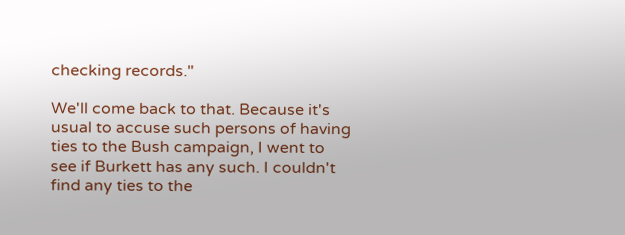checking records."

We'll come back to that. Because it's usual to accuse such persons of having ties to the Bush campaign, I went to see if Burkett has any such. I couldn't find any ties to the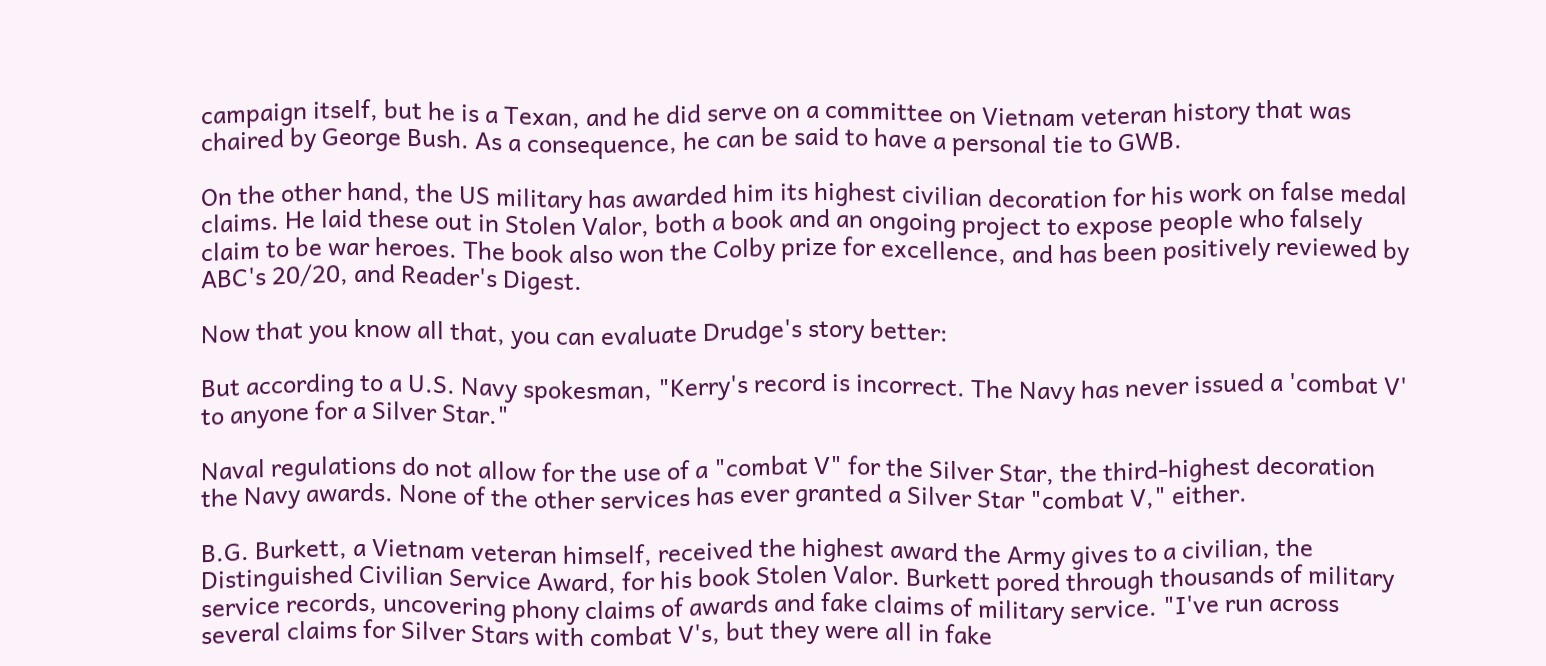campaign itself, but he is a Texan, and he did serve on a committee on Vietnam veteran history that was chaired by George Bush. As a consequence, he can be said to have a personal tie to GWB.

On the other hand, the US military has awarded him its highest civilian decoration for his work on false medal claims. He laid these out in Stolen Valor, both a book and an ongoing project to expose people who falsely claim to be war heroes. The book also won the Colby prize for excellence, and has been positively reviewed by ABC's 20/20, and Reader's Digest.

Now that you know all that, you can evaluate Drudge's story better:

But according to a U.S. Navy spokesman, "Kerry's record is incorrect. The Navy has never issued a 'combat V' to anyone for a Silver Star."

Naval regulations do not allow for the use of a "combat V" for the Silver Star, the third-highest decoration the Navy awards. None of the other services has ever granted a Silver Star "combat V," either.

B.G. Burkett, a Vietnam veteran himself, received the highest award the Army gives to a civilian, the Distinguished Civilian Service Award, for his book Stolen Valor. Burkett pored through thousands of military service records, uncovering phony claims of awards and fake claims of military service. "I've run across several claims for Silver Stars with combat V's, but they were all in fake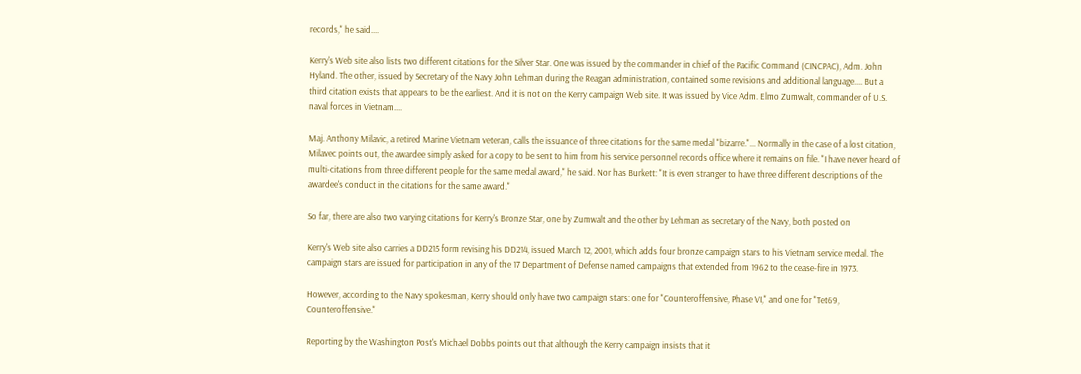records," he said....

Kerry's Web site also lists two different citations for the Silver Star. One was issued by the commander in chief of the Pacific Command (CINCPAC), Adm. John Hyland. The other, issued by Secretary of the Navy John Lehman during the Reagan administration, contained some revisions and additional language.... But a third citation exists that appears to be the earliest. And it is not on the Kerry campaign Web site. It was issued by Vice Adm. Elmo Zumwalt, commander of U.S. naval forces in Vietnam....

Maj. Anthony Milavic, a retired Marine Vietnam veteran, calls the issuance of three citations for the same medal "bizarre."... Normally in the case of a lost citation, Milavec points out, the awardee simply asked for a copy to be sent to him from his service personnel records office where it remains on file. "I have never heard of multi-citations from three different people for the same medal award," he said. Nor has Burkett: "It is even stranger to have three different descriptions of the awardee's conduct in the citations for the same award."

So far, there are also two varying citations for Kerry's Bronze Star, one by Zumwalt and the other by Lehman as secretary of the Navy, both posted on

Kerry's Web site also carries a DD215 form revising his DD214, issued March 12, 2001, which adds four bronze campaign stars to his Vietnam service medal. The campaign stars are issued for participation in any of the 17 Department of Defense named campaigns that extended from 1962 to the cease-fire in 1973.

However, according to the Navy spokesman, Kerry should only have two campaign stars: one for "Counteroffensive, Phase VI," and one for "Tet69, Counteroffensive."

Reporting by the Washington Post's Michael Dobbs points out that although the Kerry campaign insists that it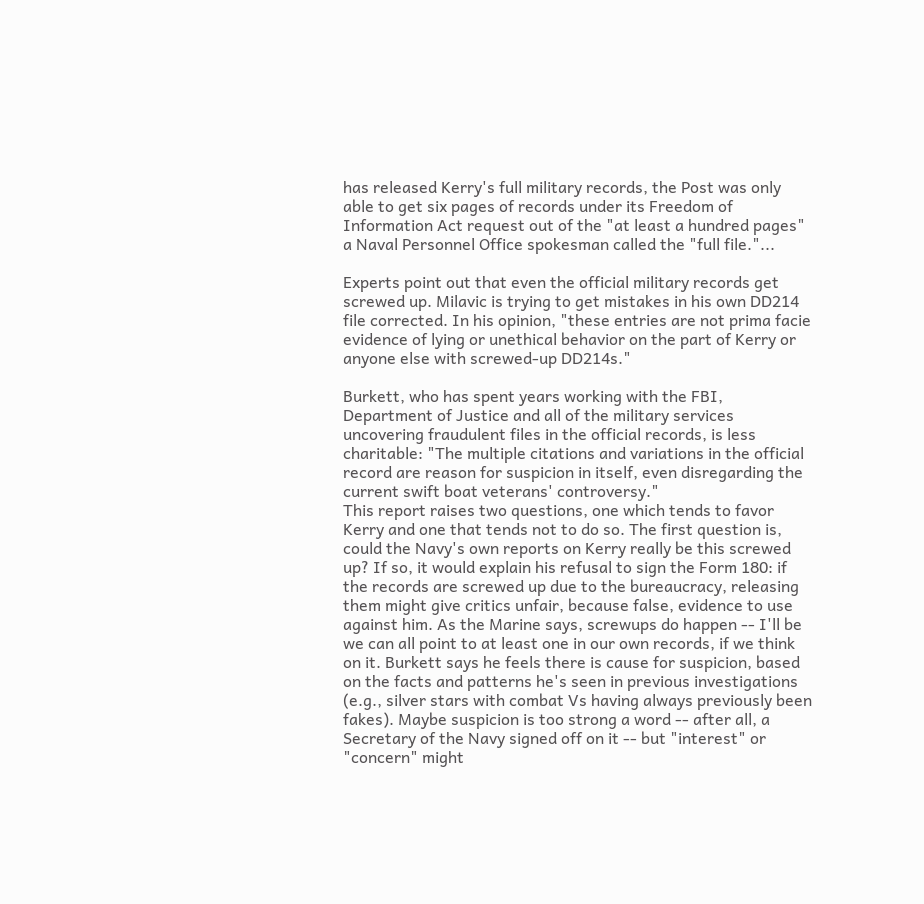has released Kerry's full military records, the Post was only able to get six pages of records under its Freedom of Information Act request out of the "at least a hundred pages" a Naval Personnel Office spokesman called the "full file."...

Experts point out that even the official military records get screwed up. Milavic is trying to get mistakes in his own DD214 file corrected. In his opinion, "these entries are not prima facie evidence of lying or unethical behavior on the part of Kerry or anyone else with screwed-up DD214s."

Burkett, who has spent years working with the FBI, Department of Justice and all of the military services uncovering fraudulent files in the official records, is less charitable: "The multiple citations and variations in the official record are reason for suspicion in itself, even disregarding the current swift boat veterans' controversy."
This report raises two questions, one which tends to favor Kerry and one that tends not to do so. The first question is, could the Navy's own reports on Kerry really be this screwed up? If so, it would explain his refusal to sign the Form 180: if the records are screwed up due to the bureaucracy, releasing them might give critics unfair, because false, evidence to use against him. As the Marine says, screwups do happen -- I'll be we can all point to at least one in our own records, if we think on it. Burkett says he feels there is cause for suspicion, based on the facts and patterns he's seen in previous investigations (e.g., silver stars with combat Vs having always previously been fakes). Maybe suspicion is too strong a word -- after all, a Secretary of the Navy signed off on it -- but "interest" or "concern" might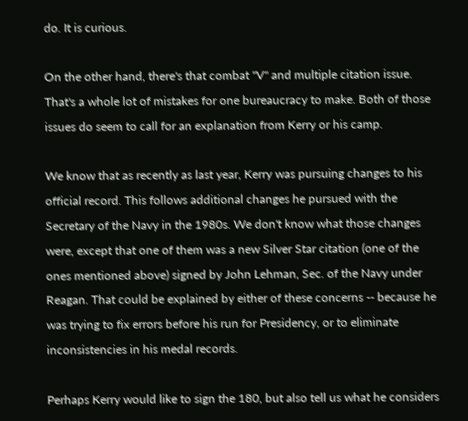do. It is curious.

On the other hand, there's that combat "V" and multiple citation issue. That's a whole lot of mistakes for one bureaucracy to make. Both of those issues do seem to call for an explanation from Kerry or his camp.

We know that as recently as last year, Kerry was pursuing changes to his official record. This follows additional changes he pursued with the Secretary of the Navy in the 1980s. We don't know what those changes were, except that one of them was a new Silver Star citation (one of the ones mentioned above) signed by John Lehman, Sec. of the Navy under Reagan. That could be explained by either of these concerns -- because he was trying to fix errors before his run for Presidency, or to eliminate inconsistencies in his medal records.

Perhaps Kerry would like to sign the 180, but also tell us what he considers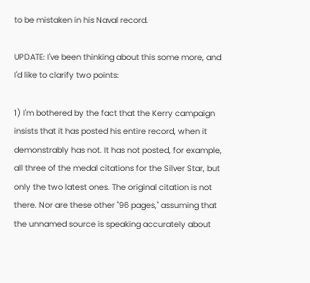to be mistaken in his Naval record.

UPDATE: I've been thinking about this some more, and I'd like to clarify two points:

1) I'm bothered by the fact that the Kerry campaign insists that it has posted his entire record, when it demonstrably has not. It has not posted, for example, all three of the medal citations for the Silver Star, but only the two latest ones. The original citation is not there. Nor are these other "96 pages," assuming that the unnamed source is speaking accurately about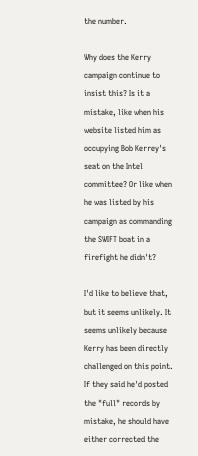the number.

Why does the Kerry campaign continue to insist this? Is it a mistake, like when his website listed him as occupying Bob Kerrey's seat on the Intel committee? Or like when he was listed by his campaign as commanding the SWIFT boat in a firefight he didn't?

I'd like to believe that, but it seems unlikely. It seems unlikely because Kerry has been directly challenged on this point. If they said he'd posted the "full" records by mistake, he should have either corrected the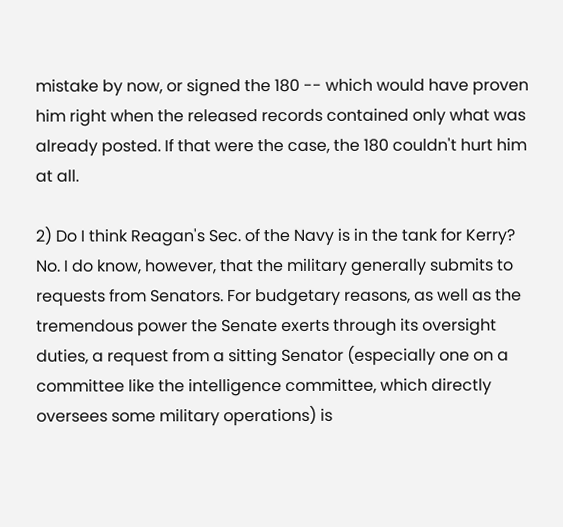mistake by now, or signed the 180 -- which would have proven him right when the released records contained only what was already posted. If that were the case, the 180 couldn't hurt him at all.

2) Do I think Reagan's Sec. of the Navy is in the tank for Kerry? No. I do know, however, that the military generally submits to requests from Senators. For budgetary reasons, as well as the tremendous power the Senate exerts through its oversight duties, a request from a sitting Senator (especially one on a committee like the intelligence committee, which directly oversees some military operations) is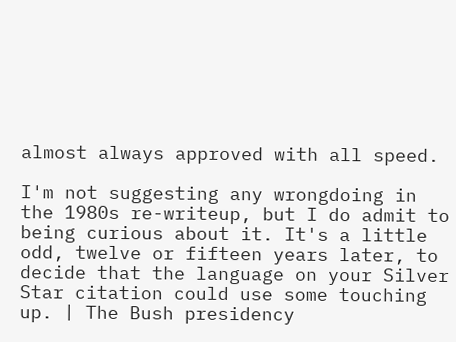almost always approved with all speed.

I'm not suggesting any wrongdoing in the 1980s re-writeup, but I do admit to being curious about it. It's a little odd, twelve or fifteen years later, to decide that the language on your Silver Star citation could use some touching up. | The Bush presidency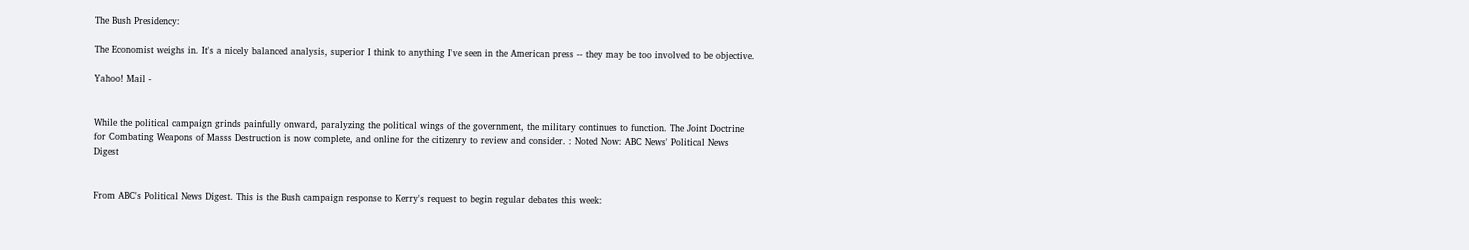The Bush Presidency:

The Economist weighs in. It's a nicely balanced analysis, superior I think to anything I've seen in the American press -- they may be too involved to be objective.

Yahoo! Mail -


While the political campaign grinds painfully onward, paralyzing the political wings of the government, the military continues to function. The Joint Doctrine for Combating Weapons of Masss Destruction is now complete, and online for the citizenry to review and consider. : Noted Now: ABC News' Political News Digest


From ABC's Political News Digest. This is the Bush campaign response to Kerry's request to begin regular debates this week: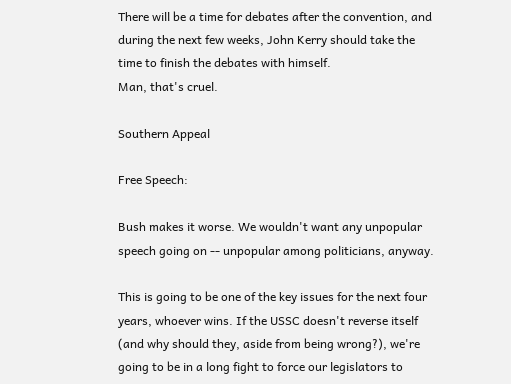There will be a time for debates after the convention, and during the next few weeks, John Kerry should take the time to finish the debates with himself.
Man, that's cruel.

Southern Appeal

Free Speech:

Bush makes it worse. We wouldn't want any unpopular speech going on -- unpopular among politicians, anyway.

This is going to be one of the key issues for the next four years, whoever wins. If the USSC doesn't reverse itself (and why should they, aside from being wrong?), we're going to be in a long fight to force our legislators to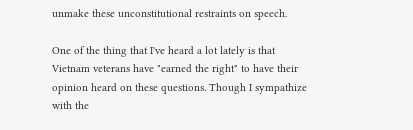unmake these unconstitutional restraints on speech.

One of the thing that I've heard a lot lately is that Vietnam veterans have "earned the right" to have their opinion heard on these questions. Though I sympathize with the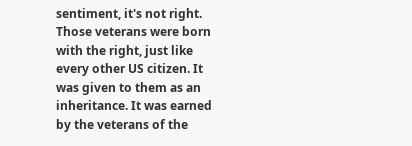sentiment, it's not right. Those veterans were born with the right, just like every other US citizen. It was given to them as an inheritance. It was earned by the veterans of the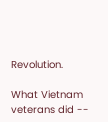Revolution.

What Vietnam veterans did --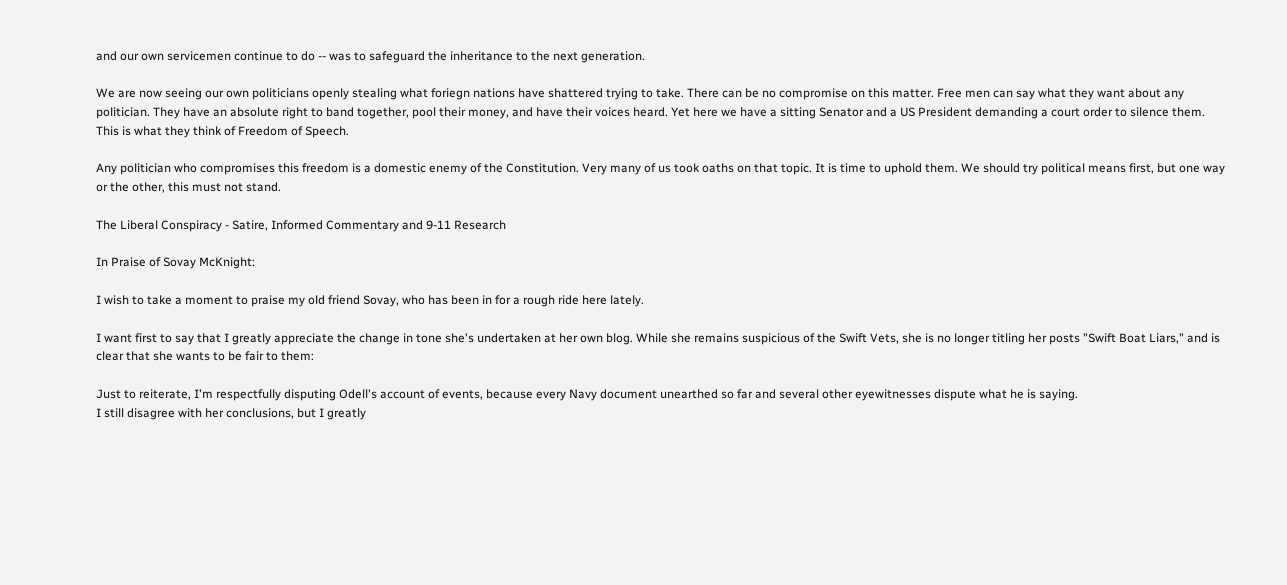and our own servicemen continue to do -- was to safeguard the inheritance to the next generation.

We are now seeing our own politicians openly stealing what foriegn nations have shattered trying to take. There can be no compromise on this matter. Free men can say what they want about any politician. They have an absolute right to band together, pool their money, and have their voices heard. Yet here we have a sitting Senator and a US President demanding a court order to silence them. This is what they think of Freedom of Speech.

Any politician who compromises this freedom is a domestic enemy of the Constitution. Very many of us took oaths on that topic. It is time to uphold them. We should try political means first, but one way or the other, this must not stand.

The Liberal Conspiracy - Satire, Informed Commentary and 9-11 Research

In Praise of Sovay McKnight:

I wish to take a moment to praise my old friend Sovay, who has been in for a rough ride here lately.

I want first to say that I greatly appreciate the change in tone she's undertaken at her own blog. While she remains suspicious of the Swift Vets, she is no longer titling her posts "Swift Boat Liars," and is clear that she wants to be fair to them:

Just to reiterate, I'm respectfully disputing Odell's account of events, because every Navy document unearthed so far and several other eyewitnesses dispute what he is saying.
I still disagree with her conclusions, but I greatly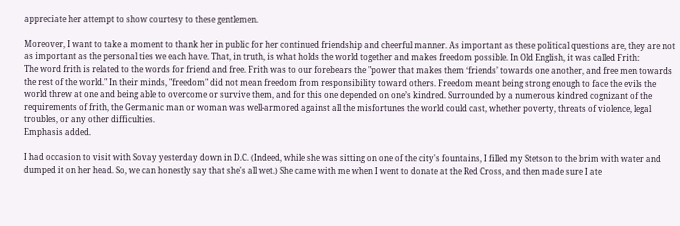appreciate her attempt to show courtesy to these gentlemen.

Moreover, I want to take a moment to thank her in public for her continued friendship and cheerful manner. As important as these political questions are, they are not as important as the personal ties we each have. That, in truth, is what holds the world together and makes freedom possible. In Old English, it was called Frith:
The word frith is related to the words for friend and free. Frith was to our forebears the "power that makes them ‘friends’ towards one another, and free men towards the rest of the world." In their minds, "freedom" did not mean freedom from responsibility toward others. Freedom meant being strong enough to face the evils the world threw at one and being able to overcome or survive them, and for this one depended on one’s kindred. Surrounded by a numerous kindred cognizant of the requirements of frith, the Germanic man or woman was well-armored against all the misfortunes the world could cast, whether poverty, threats of violence, legal troubles, or any other difficulties.
Emphasis added.

I had occasion to visit with Sovay yesterday down in D.C. (Indeed, while she was sitting on one of the city's fountains, I filled my Stetson to the brim with water and dumped it on her head. So, we can honestly say that she's all wet.) She came with me when I went to donate at the Red Cross, and then made sure I ate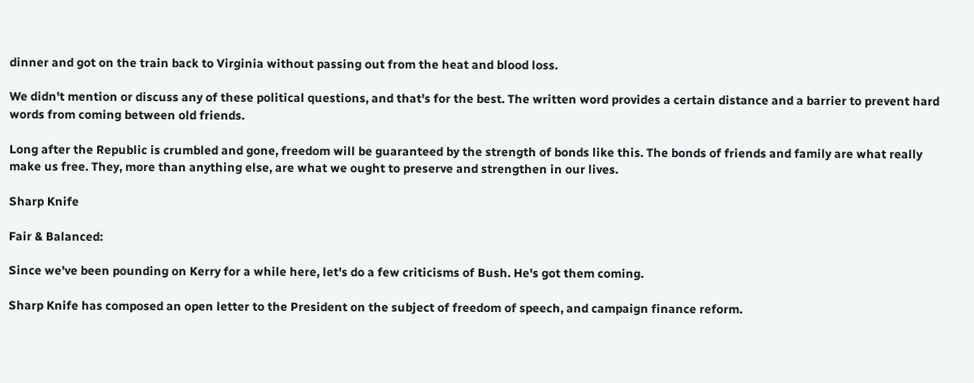dinner and got on the train back to Virginia without passing out from the heat and blood loss.

We didn't mention or discuss any of these political questions, and that's for the best. The written word provides a certain distance and a barrier to prevent hard words from coming between old friends.

Long after the Republic is crumbled and gone, freedom will be guaranteed by the strength of bonds like this. The bonds of friends and family are what really make us free. They, more than anything else, are what we ought to preserve and strengthen in our lives.

Sharp Knife

Fair & Balanced:

Since we've been pounding on Kerry for a while here, let's do a few criticisms of Bush. He's got them coming.

Sharp Knife has composed an open letter to the President on the subject of freedom of speech, and campaign finance reform.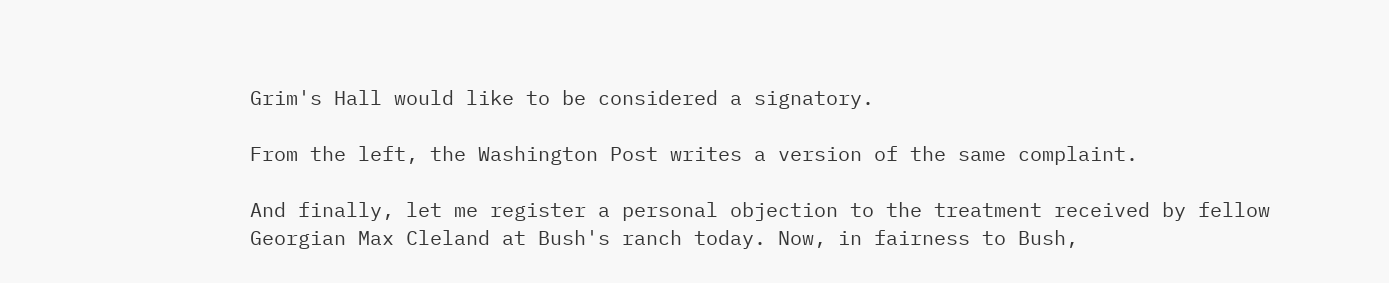Grim's Hall would like to be considered a signatory.

From the left, the Washington Post writes a version of the same complaint.

And finally, let me register a personal objection to the treatment received by fellow Georgian Max Cleland at Bush's ranch today. Now, in fairness to Bush,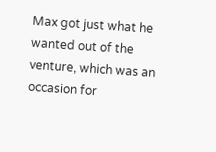Max got just what he wanted out of the venture, which was an occasion for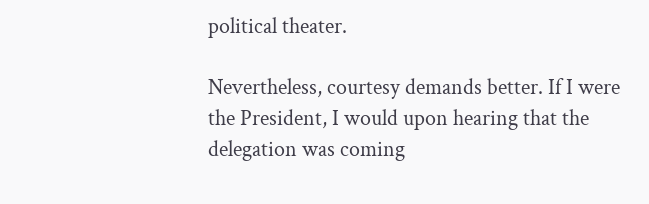political theater.

Nevertheless, courtesy demands better. If I were the President, I would upon hearing that the delegation was coming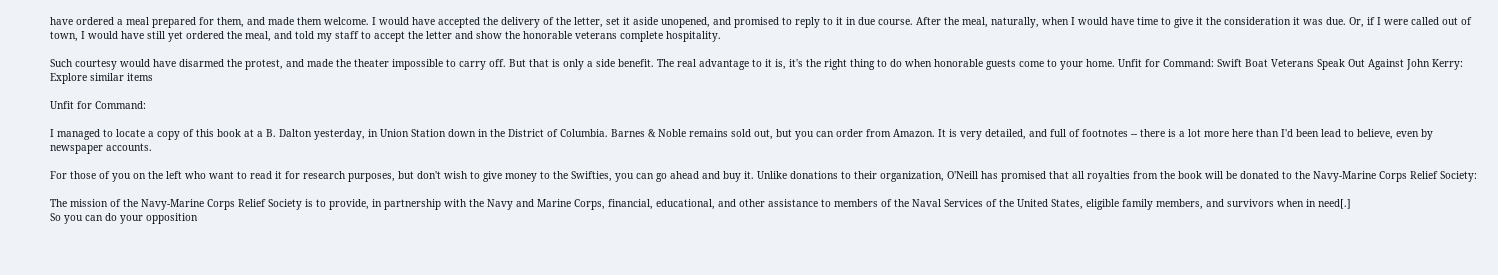have ordered a meal prepared for them, and made them welcome. I would have accepted the delivery of the letter, set it aside unopened, and promised to reply to it in due course. After the meal, naturally, when I would have time to give it the consideration it was due. Or, if I were called out of town, I would have still yet ordered the meal, and told my staff to accept the letter and show the honorable veterans complete hospitality.

Such courtesy would have disarmed the protest, and made the theater impossible to carry off. But that is only a side benefit. The real advantage to it is, it's the right thing to do when honorable guests come to your home. Unfit for Command: Swift Boat Veterans Speak Out Against John Kerry: Explore similar items

Unfit for Command:

I managed to locate a copy of this book at a B. Dalton yesterday, in Union Station down in the District of Columbia. Barnes & Noble remains sold out, but you can order from Amazon. It is very detailed, and full of footnotes -- there is a lot more here than I'd been lead to believe, even by newspaper accounts.

For those of you on the left who want to read it for research purposes, but don't wish to give money to the Swifties, you can go ahead and buy it. Unlike donations to their organization, O'Neill has promised that all royalties from the book will be donated to the Navy-Marine Corps Relief Society:

The mission of the Navy-Marine Corps Relief Society is to provide, in partnership with the Navy and Marine Corps, financial, educational, and other assistance to members of the Naval Services of the United States, eligible family members, and survivors when in need[.]
So you can do your opposition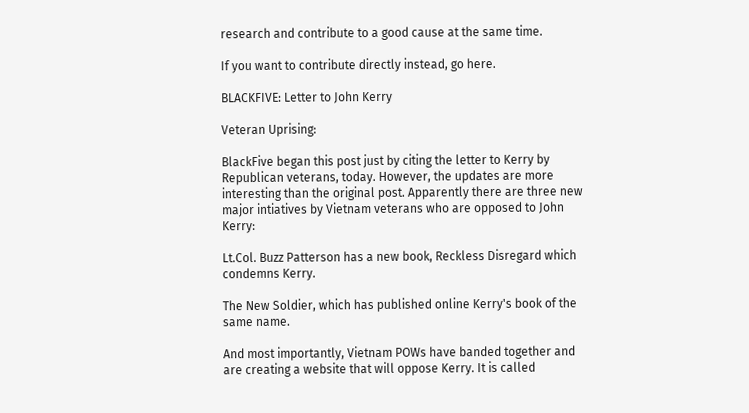research and contribute to a good cause at the same time.

If you want to contribute directly instead, go here.

BLACKFIVE: Letter to John Kerry

Veteran Uprising:

BlackFive began this post just by citing the letter to Kerry by Republican veterans, today. However, the updates are more interesting than the original post. Apparently there are three new major intiatives by Vietnam veterans who are opposed to John Kerry:

Lt.Col. Buzz Patterson has a new book, Reckless Disregard which condemns Kerry.

The New Soldier, which has published online Kerry's book of the same name.

And most importantly, Vietnam POWs have banded together and are creating a website that will oppose Kerry. It is called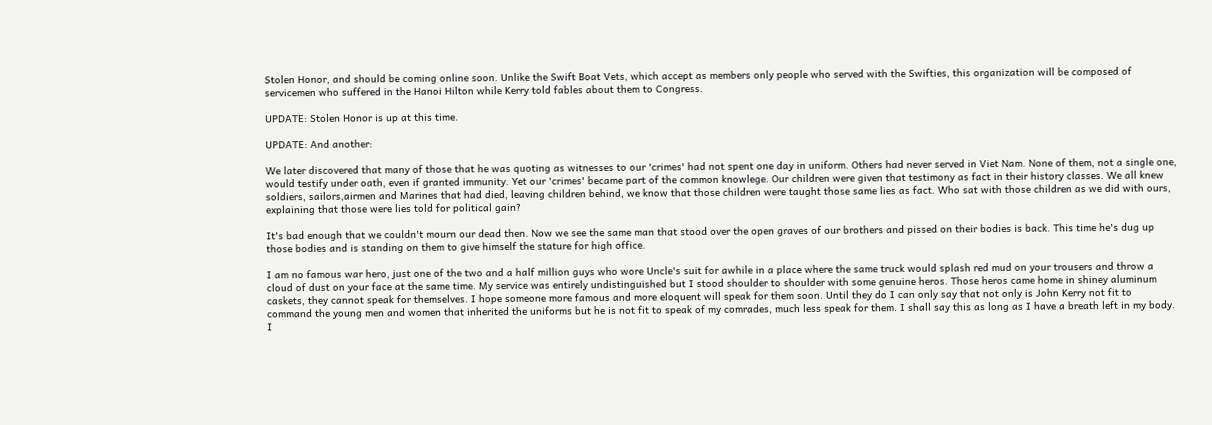Stolen Honor, and should be coming online soon. Unlike the Swift Boat Vets, which accept as members only people who served with the Swifties, this organization will be composed of servicemen who suffered in the Hanoi Hilton while Kerry told fables about them to Congress.

UPDATE: Stolen Honor is up at this time.

UPDATE: And another:

We later discovered that many of those that he was quoting as witnesses to our 'crimes' had not spent one day in uniform. Others had never served in Viet Nam. None of them, not a single one, would testify under oath, even if granted immunity. Yet our 'crimes' became part of the common knowlege. Our children were given that testimony as fact in their history classes. We all knew soldiers, sailors,airmen and Marines that had died, leaving children behind, we know that those children were taught those same lies as fact. Who sat with those children as we did with ours, explaining that those were lies told for political gain?

It's bad enough that we couldn't mourn our dead then. Now we see the same man that stood over the open graves of our brothers and pissed on their bodies is back. This time he's dug up those bodies and is standing on them to give himself the stature for high office.

I am no famous war hero, just one of the two and a half million guys who wore Uncle's suit for awhile in a place where the same truck would splash red mud on your trousers and throw a cloud of dust on your face at the same time. My service was entirely undistinguished but I stood shoulder to shoulder with some genuine heros. Those heros came home in shiney aluminum caskets, they cannot speak for themselves. I hope someone more famous and more eloquent will speak for them soon. Until they do I can only say that not only is John Kerry not fit to command the young men and women that inherited the uniforms but he is not fit to speak of my comrades, much less speak for them. I shall say this as long as I have a breath left in my body.
I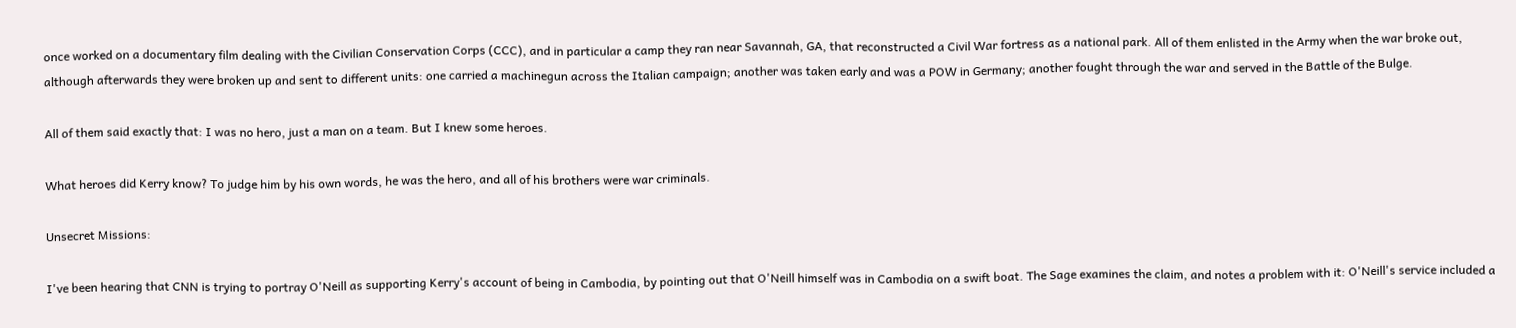once worked on a documentary film dealing with the Civilian Conservation Corps (CCC), and in particular a camp they ran near Savannah, GA, that reconstructed a Civil War fortress as a national park. All of them enlisted in the Army when the war broke out, although afterwards they were broken up and sent to different units: one carried a machinegun across the Italian campaign; another was taken early and was a POW in Germany; another fought through the war and served in the Battle of the Bulge.

All of them said exactly that: I was no hero, just a man on a team. But I knew some heroes.

What heroes did Kerry know? To judge him by his own words, he was the hero, and all of his brothers were war criminals.

Unsecret Missions:

I've been hearing that CNN is trying to portray O'Neill as supporting Kerry's account of being in Cambodia, by pointing out that O'Neill himself was in Cambodia on a swift boat. The Sage examines the claim, and notes a problem with it: O'Neill's service included a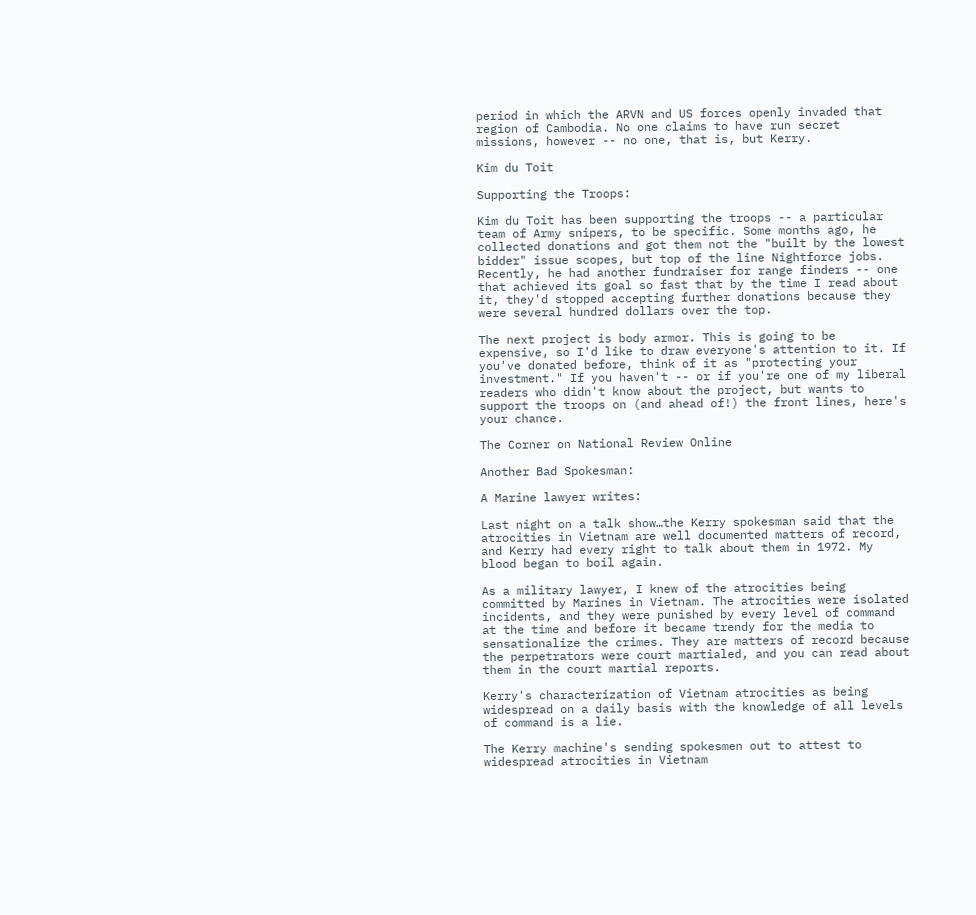period in which the ARVN and US forces openly invaded that region of Cambodia. No one claims to have run secret missions, however -- no one, that is, but Kerry.

Kim du Toit

Supporting the Troops:

Kim du Toit has been supporting the troops -- a particular team of Army snipers, to be specific. Some months ago, he collected donations and got them not the "built by the lowest bidder" issue scopes, but top of the line Nightforce jobs. Recently, he had another fundraiser for range finders -- one that achieved its goal so fast that by the time I read about it, they'd stopped accepting further donations because they were several hundred dollars over the top.

The next project is body armor. This is going to be expensive, so I'd like to draw everyone's attention to it. If you've donated before, think of it as "protecting your investment." If you haven't -- or if you're one of my liberal readers who didn't know about the project, but wants to support the troops on (and ahead of!) the front lines, here's your chance.

The Corner on National Review Online

Another Bad Spokesman:

A Marine lawyer writes:

Last night on a talk show…the Kerry spokesman said that the atrocities in Vietnam are well documented matters of record, and Kerry had every right to talk about them in 1972. My blood began to boil again.

As a military lawyer, I knew of the atrocities being committed by Marines in Vietnam. The atrocities were isolated incidents, and they were punished by every level of command at the time and before it became trendy for the media to sensationalize the crimes. They are matters of record because the perpetrators were court martialed, and you can read about them in the court martial reports.

Kerry's characterization of Vietnam atrocities as being widespread on a daily basis with the knowledge of all levels of command is a lie.

The Kerry machine's sending spokesmen out to attest to widespread atrocities in Vietnam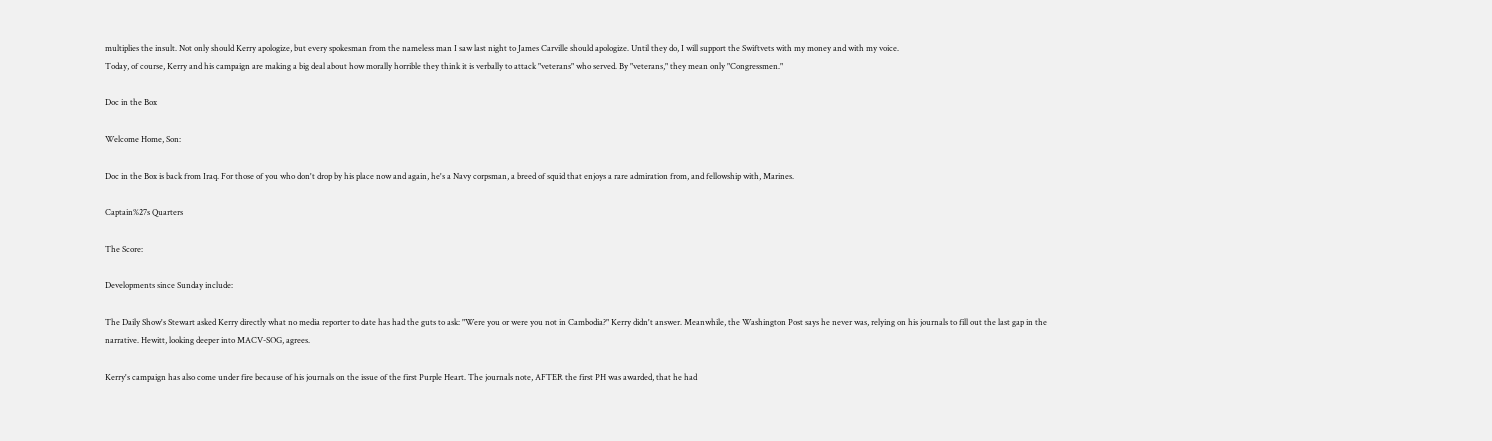multiplies the insult. Not only should Kerry apologize, but every spokesman from the nameless man I saw last night to James Carville should apologize. Until they do, I will support the Swiftvets with my money and with my voice.
Today, of course, Kerry and his campaign are making a big deal about how morally horrible they think it is verbally to attack "veterans" who served. By "veterans," they mean only "Congressmen."

Doc in the Box

Welcome Home, Son:

Doc in the Box is back from Iraq. For those of you who don't drop by his place now and again, he's a Navy corpsman, a breed of squid that enjoys a rare admiration from, and fellowship with, Marines.

Captain%27s Quarters

The Score:

Developments since Sunday include:

The Daily Show's Stewart asked Kerry directly what no media reporter to date has had the guts to ask: "Were you or were you not in Cambodia?" Kerry didn't answer. Meanwhile, the Washington Post says he never was, relying on his journals to fill out the last gap in the narrative. Hewitt, looking deeper into MACV-SOG, agrees.

Kerry's campaign has also come under fire because of his journals on the issue of the first Purple Heart. The journals note, AFTER the first PH was awarded, that he had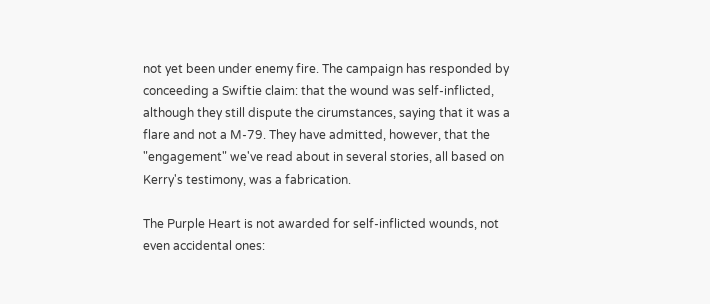not yet been under enemy fire. The campaign has responded by conceeding a Swiftie claim: that the wound was self-inflicted, although they still dispute the cirumstances, saying that it was a flare and not a M-79. They have admitted, however, that the "engagement" we've read about in several stories, all based on Kerry's testimony, was a fabrication.

The Purple Heart is not awarded for self-inflicted wounds, not even accidental ones: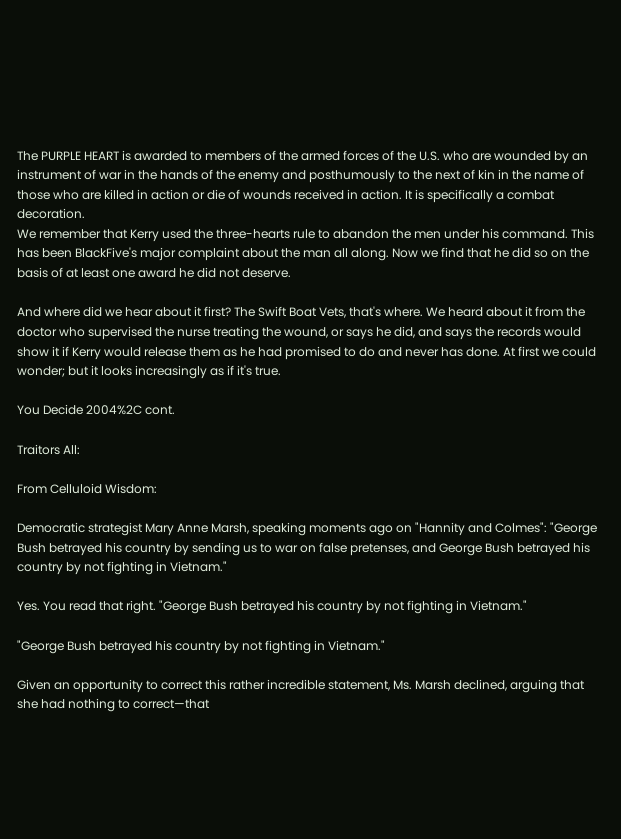The PURPLE HEART is awarded to members of the armed forces of the U.S. who are wounded by an instrument of war in the hands of the enemy and posthumously to the next of kin in the name of those who are killed in action or die of wounds received in action. It is specifically a combat decoration.
We remember that Kerry used the three-hearts rule to abandon the men under his command. This has been BlackFive's major complaint about the man all along. Now we find that he did so on the basis of at least one award he did not deserve.

And where did we hear about it first? The Swift Boat Vets, that's where. We heard about it from the doctor who supervised the nurse treating the wound, or says he did, and says the records would show it if Kerry would release them as he had promised to do and never has done. At first we could wonder; but it looks increasingly as if it's true.

You Decide 2004%2C cont.

Traitors All:

From Celluloid Wisdom:

Democratic strategist Mary Anne Marsh, speaking moments ago on "Hannity and Colmes": "George Bush betrayed his country by sending us to war on false pretenses, and George Bush betrayed his country by not fighting in Vietnam."

Yes. You read that right. "George Bush betrayed his country by not fighting in Vietnam."

"George Bush betrayed his country by not fighting in Vietnam."

Given an opportunity to correct this rather incredible statement, Ms. Marsh declined, arguing that she had nothing to correct—that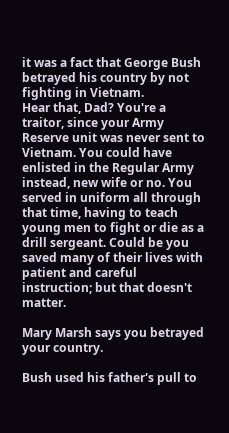it was a fact that George Bush betrayed his country by not fighting in Vietnam.
Hear that, Dad? You're a traitor, since your Army Reserve unit was never sent to Vietnam. You could have enlisted in the Regular Army instead, new wife or no. You served in uniform all through that time, having to teach young men to fight or die as a drill sergeant. Could be you saved many of their lives with patient and careful instruction; but that doesn't matter.

Mary Marsh says you betrayed your country.

Bush used his father's pull to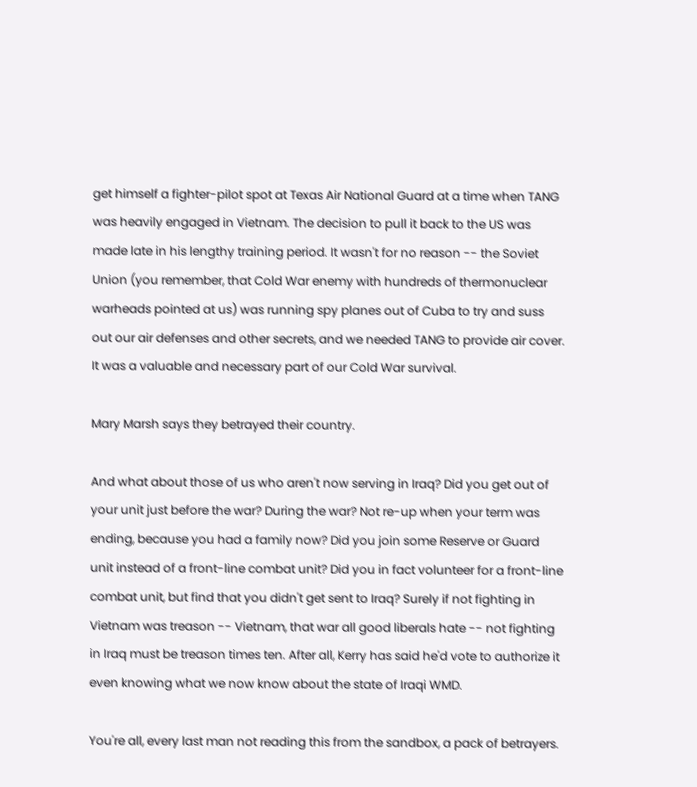get himself a fighter-pilot spot at Texas Air National Guard at a time when TANG was heavily engaged in Vietnam. The decision to pull it back to the US was made late in his lengthy training period. It wasn't for no reason -- the Soviet Union (you remember, that Cold War enemy with hundreds of thermonuclear warheads pointed at us) was running spy planes out of Cuba to try and suss out our air defenses and other secrets, and we needed TANG to provide air cover. It was a valuable and necessary part of our Cold War survival.

Mary Marsh says they betrayed their country.

And what about those of us who aren't now serving in Iraq? Did you get out of your unit just before the war? During the war? Not re-up when your term was ending, because you had a family now? Did you join some Reserve or Guard unit instead of a front-line combat unit? Did you in fact volunteer for a front-line combat unit, but find that you didn't get sent to Iraq? Surely if not fighting in Vietnam was treason -- Vietnam, that war all good liberals hate -- not fighting in Iraq must be treason times ten. After all, Kerry has said he'd vote to authorize it even knowing what we now know about the state of Iraqi WMD.

You're all, every last man not reading this from the sandbox, a pack of betrayers.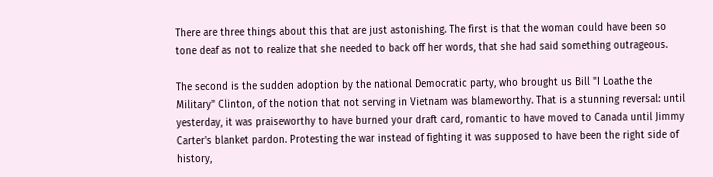There are three things about this that are just astonishing. The first is that the woman could have been so tone deaf as not to realize that she needed to back off her words, that she had said something outrageous.

The second is the sudden adoption by the national Democratic party, who brought us Bill "I Loathe the Military" Clinton, of the notion that not serving in Vietnam was blameworthy. That is a stunning reversal: until yesterday, it was praiseworthy to have burned your draft card, romantic to have moved to Canada until Jimmy Carter's blanket pardon. Protesting the war instead of fighting it was supposed to have been the right side of history,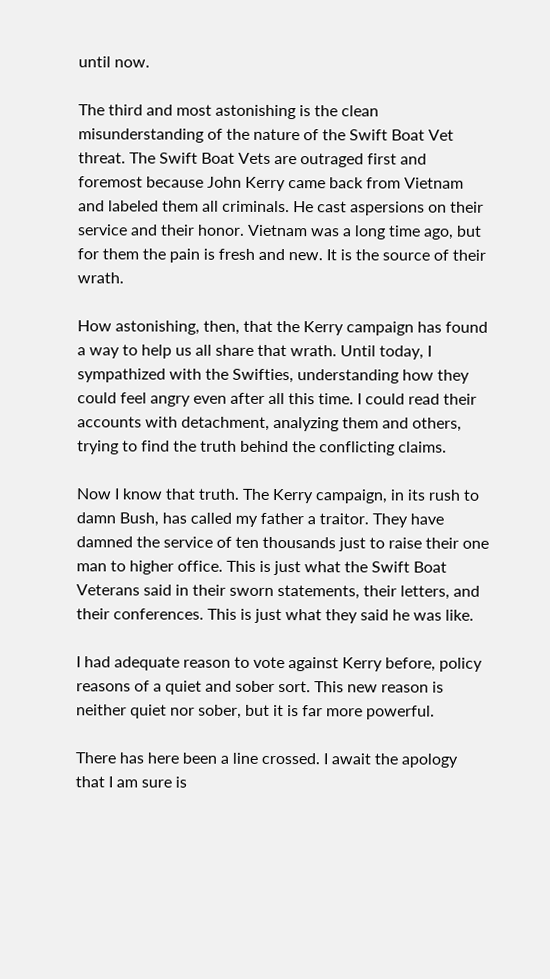until now.

The third and most astonishing is the clean misunderstanding of the nature of the Swift Boat Vet threat. The Swift Boat Vets are outraged first and foremost because John Kerry came back from Vietnam and labeled them all criminals. He cast aspersions on their service and their honor. Vietnam was a long time ago, but for them the pain is fresh and new. It is the source of their wrath.

How astonishing, then, that the Kerry campaign has found a way to help us all share that wrath. Until today, I sympathized with the Swifties, understanding how they could feel angry even after all this time. I could read their accounts with detachment, analyzing them and others, trying to find the truth behind the conflicting claims.

Now I know that truth. The Kerry campaign, in its rush to damn Bush, has called my father a traitor. They have damned the service of ten thousands just to raise their one man to higher office. This is just what the Swift Boat Veterans said in their sworn statements, their letters, and their conferences. This is just what they said he was like.

I had adequate reason to vote against Kerry before, policy reasons of a quiet and sober sort. This new reason is neither quiet nor sober, but it is far more powerful.

There has here been a line crossed. I await the apology that I am sure is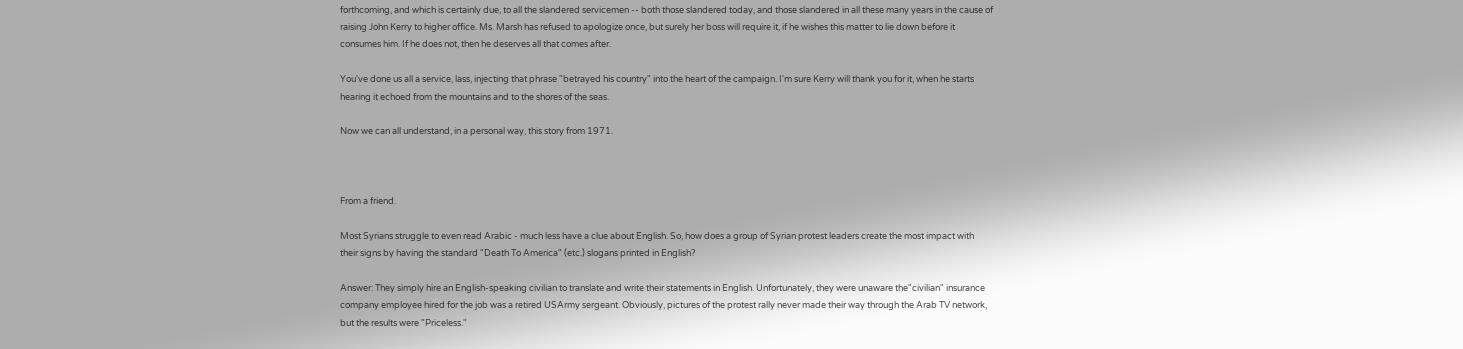forthcoming, and which is certainly due, to all the slandered servicemen -- both those slandered today, and those slandered in all these many years in the cause of raising John Kerry to higher office. Ms. Marsh has refused to apologize once, but surely her boss will require it, if he wishes this matter to lie down before it consumes him. If he does not, then he deserves all that comes after.

You've done us all a service, lass, injecting that phrase "betrayed his country" into the heart of the campaign. I'm sure Kerry will thank you for it, when he starts hearing it echoed from the mountains and to the shores of the seas.

Now we can all understand, in a personal way, this story from 1971.



From a friend.

Most Syrians struggle to even read Arabic - much less have a clue about English. So, how does a group of Syrian protest leaders create the most impact with their signs by having the standard "Death To America" (etc.) slogans printed in English?

Answer: They simply hire an English-speaking civilian to translate and write their statements in English. Unfortunately, they were unaware the"civilian" insurance company employee hired for the job was a retired USArmy sergeant. Obviously, pictures of the protest rally never made their way through the Arab TV network, but the results were "Priceless."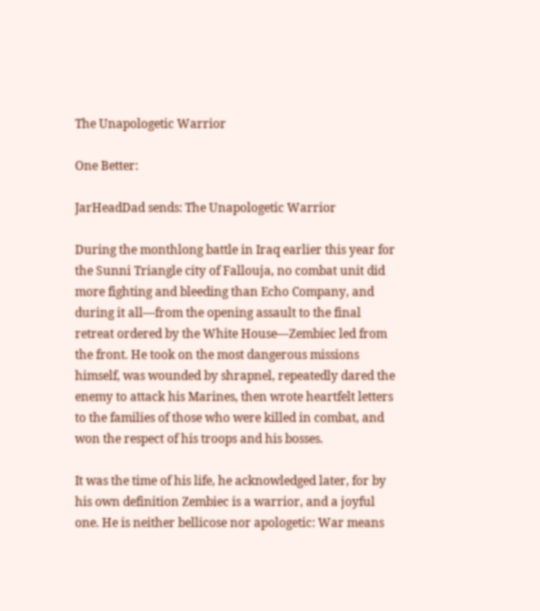The Unapologetic Warrior

One Better:

JarHeadDad sends: The Unapologetic Warrior

During the monthlong battle in Iraq earlier this year for the Sunni Triangle city of Fallouja, no combat unit did more fighting and bleeding than Echo Company, and during it all—from the opening assault to the final retreat ordered by the White House—Zembiec led from the front. He took on the most dangerous missions himself, was wounded by shrapnel, repeatedly dared the enemy to attack his Marines, then wrote heartfelt letters to the families of those who were killed in combat, and won the respect of his troops and his bosses.

It was the time of his life, he acknowledged later, for by his own definition Zembiec is a warrior, and a joyful one. He is neither bellicose nor apologetic: War means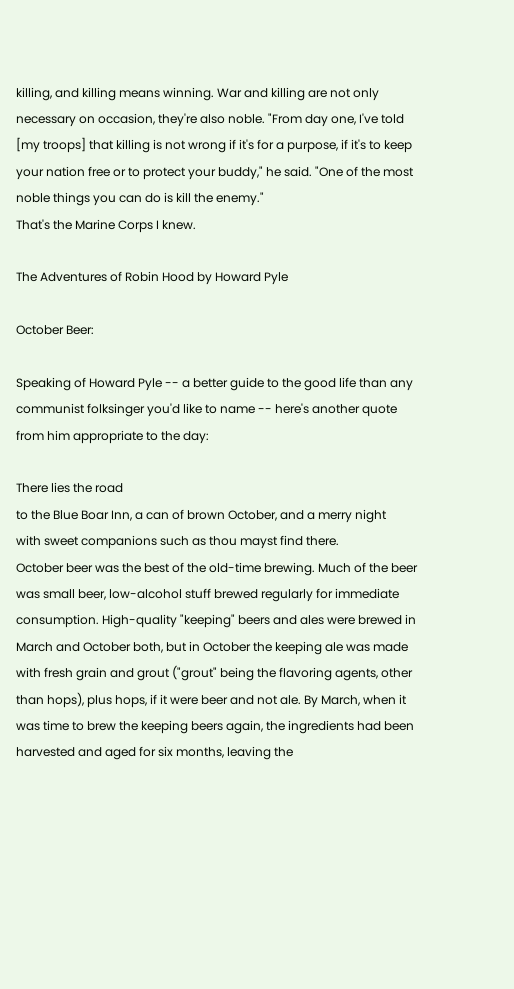killing, and killing means winning. War and killing are not only necessary on occasion, they're also noble. "From day one, I've told [my troops] that killing is not wrong if it's for a purpose, if it's to keep your nation free or to protect your buddy," he said. "One of the most noble things you can do is kill the enemy."
That's the Marine Corps I knew.

The Adventures of Robin Hood by Howard Pyle

October Beer:

Speaking of Howard Pyle -- a better guide to the good life than any communist folksinger you'd like to name -- here's another quote from him appropriate to the day:

There lies the road
to the Blue Boar Inn, a can of brown October, and a merry night
with sweet companions such as thou mayst find there.
October beer was the best of the old-time brewing. Much of the beer was small beer, low-alcohol stuff brewed regularly for immediate consumption. High-quality "keeping" beers and ales were brewed in March and October both, but in October the keeping ale was made with fresh grain and grout ("grout" being the flavoring agents, other than hops), plus hops, if it were beer and not ale. By March, when it was time to brew the keeping beers again, the ingredients had been harvested and aged for six months, leaving the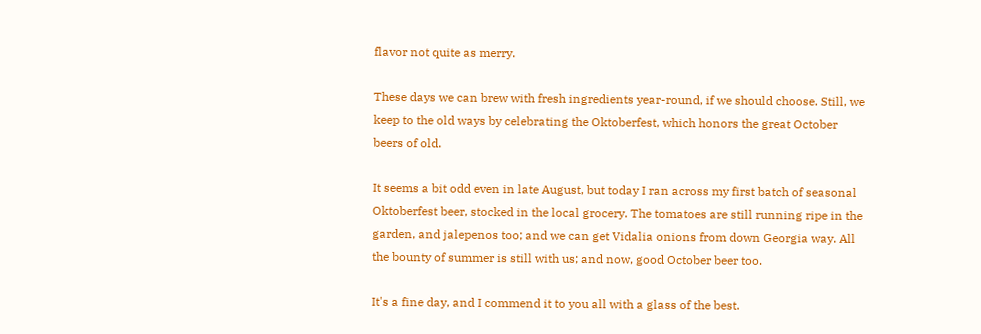flavor not quite as merry.

These days we can brew with fresh ingredients year-round, if we should choose. Still, we keep to the old ways by celebrating the Oktoberfest, which honors the great October beers of old.

It seems a bit odd even in late August, but today I ran across my first batch of seasonal Oktoberfest beer, stocked in the local grocery. The tomatoes are still running ripe in the garden, and jalepenos too; and we can get Vidalia onions from down Georgia way. All the bounty of summer is still with us; and now, good October beer too.

It's a fine day, and I commend it to you all with a glass of the best.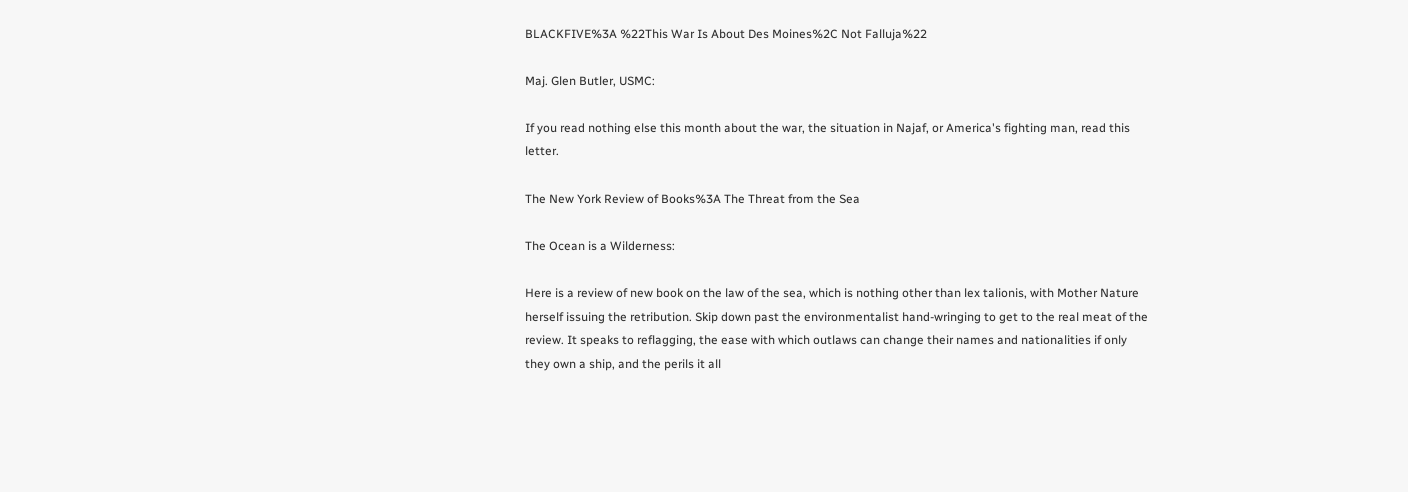BLACKFIVE%3A %22This War Is About Des Moines%2C Not Falluja%22

Maj. Glen Butler, USMC:

If you read nothing else this month about the war, the situation in Najaf, or America's fighting man, read this letter.

The New York Review of Books%3A The Threat from the Sea

The Ocean is a Wilderness:

Here is a review of new book on the law of the sea, which is nothing other than lex talionis, with Mother Nature herself issuing the retribution. Skip down past the environmentalist hand-wringing to get to the real meat of the review. It speaks to reflagging, the ease with which outlaws can change their names and nationalities if only they own a ship, and the perils it all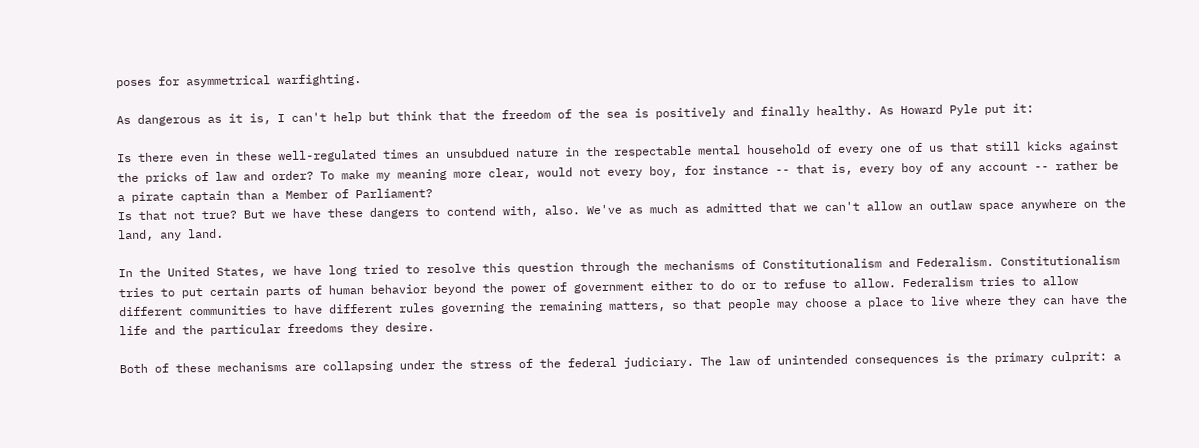poses for asymmetrical warfighting.

As dangerous as it is, I can't help but think that the freedom of the sea is positively and finally healthy. As Howard Pyle put it:

Is there even in these well-regulated times an unsubdued nature in the respectable mental household of every one of us that still kicks against the pricks of law and order? To make my meaning more clear, would not every boy, for instance -- that is, every boy of any account -- rather be a pirate captain than a Member of Parliament?
Is that not true? But we have these dangers to contend with, also. We've as much as admitted that we can't allow an outlaw space anywhere on the land, any land.

In the United States, we have long tried to resolve this question through the mechanisms of Constitutionalism and Federalism. Constitutionalism tries to put certain parts of human behavior beyond the power of government either to do or to refuse to allow. Federalism tries to allow different communities to have different rules governing the remaining matters, so that people may choose a place to live where they can have the life and the particular freedoms they desire.

Both of these mechanisms are collapsing under the stress of the federal judiciary. The law of unintended consequences is the primary culprit: a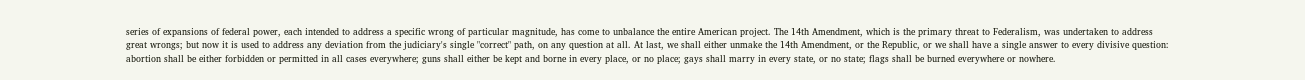series of expansions of federal power, each intended to address a specific wrong of particular magnitude, has come to unbalance the entire American project. The 14th Amendment, which is the primary threat to Federalism, was undertaken to address great wrongs; but now it is used to address any deviation from the judiciary's single "correct" path, on any question at all. At last, we shall either unmake the 14th Amendment, or the Republic, or we shall have a single answer to every divisive question: abortion shall be either forbidden or permitted in all cases everywhere; guns shall either be kept and borne in every place, or no place; gays shall marry in every state, or no state; flags shall be burned everywhere or nowhere.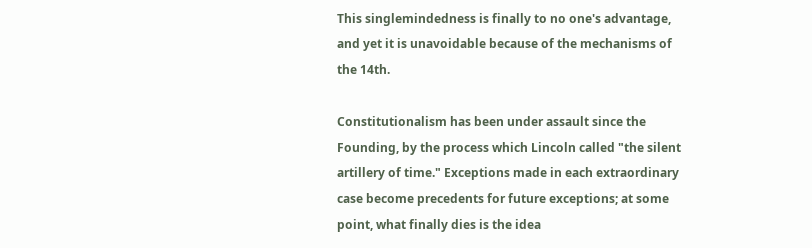This singlemindedness is finally to no one's advantage, and yet it is unavoidable because of the mechanisms of the 14th.

Constitutionalism has been under assault since the Founding, by the process which Lincoln called "the silent artillery of time." Exceptions made in each extraordinary case become precedents for future exceptions; at some point, what finally dies is the idea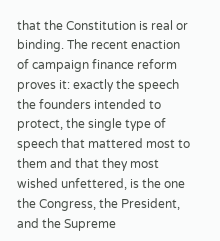that the Constitution is real or binding. The recent enaction of campaign finance reform proves it: exactly the speech the founders intended to protect, the single type of speech that mattered most to them and that they most wished unfettered, is the one the Congress, the President, and the Supreme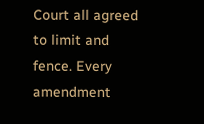Court all agreed to limit and fence. Every amendment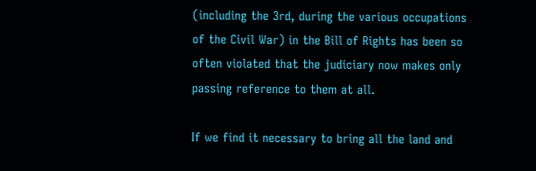(including the 3rd, during the various occupations of the Civil War) in the Bill of Rights has been so often violated that the judiciary now makes only passing reference to them at all.

If we find it necessary to bring all the land and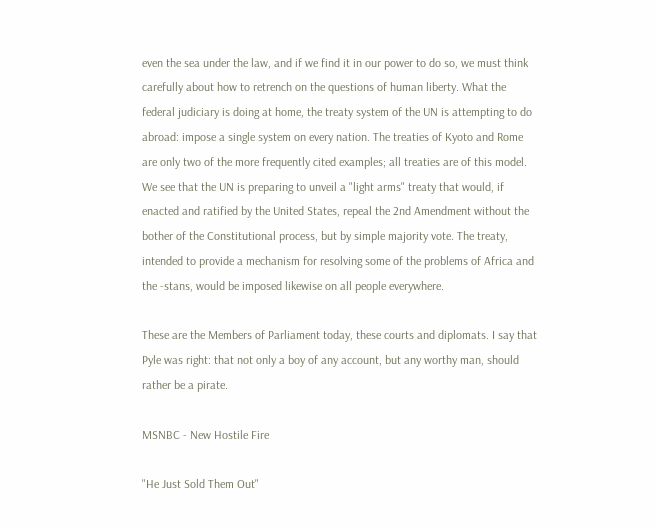even the sea under the law, and if we find it in our power to do so, we must think carefully about how to retrench on the questions of human liberty. What the federal judiciary is doing at home, the treaty system of the UN is attempting to do abroad: impose a single system on every nation. The treaties of Kyoto and Rome are only two of the more frequently cited examples; all treaties are of this model. We see that the UN is preparing to unveil a "light arms" treaty that would, if enacted and ratified by the United States, repeal the 2nd Amendment without the bother of the Constitutional process, but by simple majority vote. The treaty, intended to provide a mechanism for resolving some of the problems of Africa and the -stans, would be imposed likewise on all people everywhere.

These are the Members of Parliament today, these courts and diplomats. I say that Pyle was right: that not only a boy of any account, but any worthy man, should rather be a pirate.

MSNBC - New Hostile Fire

"He Just Sold Them Out"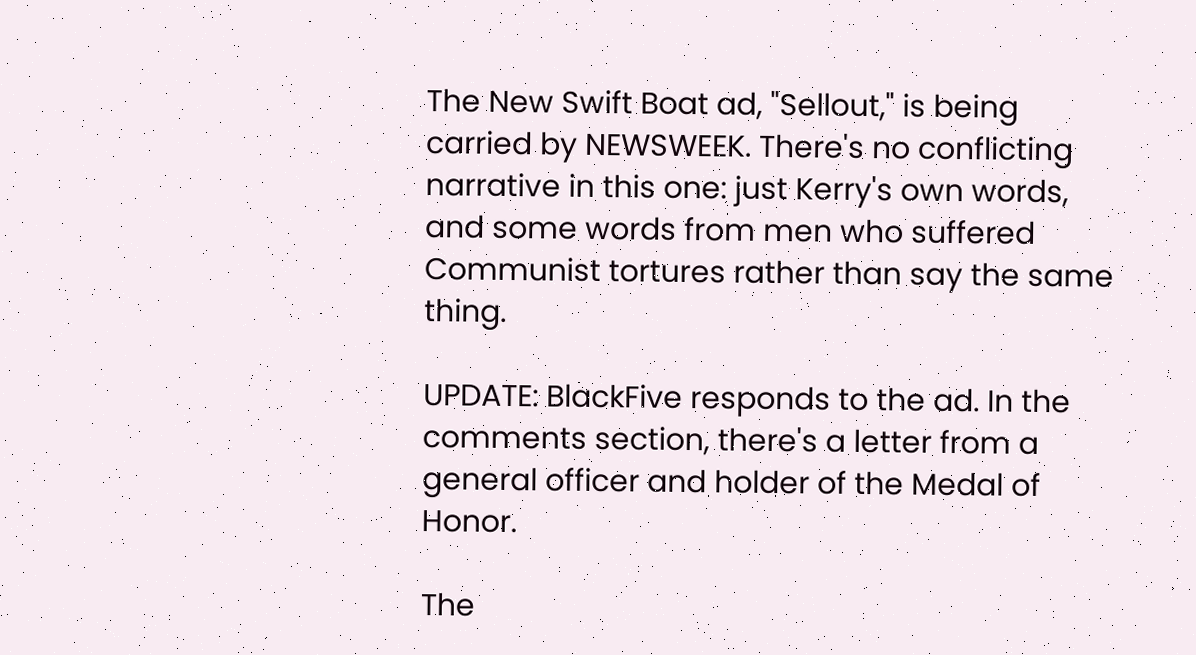The New Swift Boat ad, "Sellout," is being carried by NEWSWEEK. There's no conflicting narrative in this one: just Kerry's own words, and some words from men who suffered Communist tortures rather than say the same thing.

UPDATE: BlackFive responds to the ad. In the comments section, there's a letter from a general officer and holder of the Medal of Honor.

The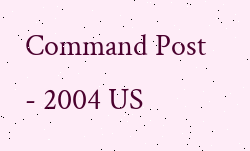Command Post - 2004 US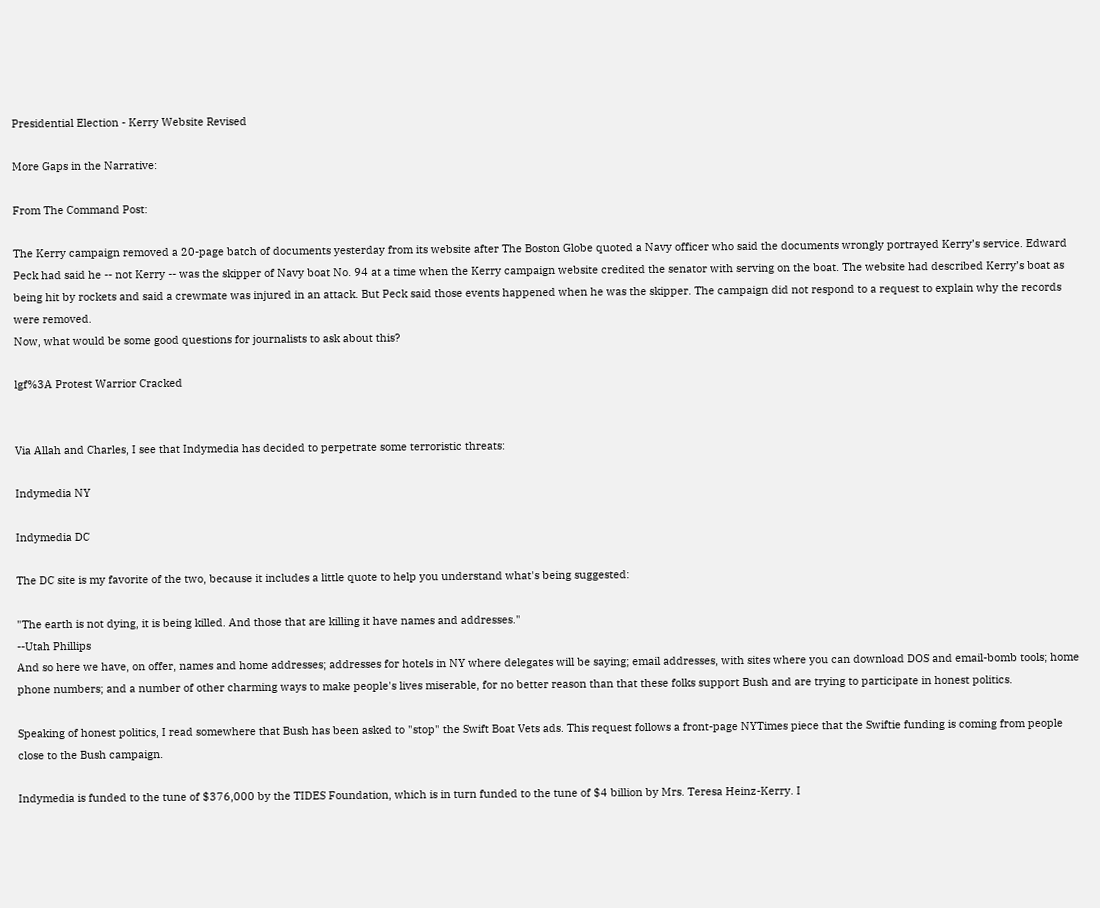Presidential Election - Kerry Website Revised

More Gaps in the Narrative:

From The Command Post:

The Kerry campaign removed a 20-page batch of documents yesterday from its website after The Boston Globe quoted a Navy officer who said the documents wrongly portrayed Kerry’s service. Edward Peck had said he -- not Kerry -- was the skipper of Navy boat No. 94 at a time when the Kerry campaign website credited the senator with serving on the boat. The website had described Kerry’s boat as being hit by rockets and said a crewmate was injured in an attack. But Peck said those events happened when he was the skipper. The campaign did not respond to a request to explain why the records were removed.
Now, what would be some good questions for journalists to ask about this?

lgf%3A Protest Warrior Cracked


Via Allah and Charles, I see that Indymedia has decided to perpetrate some terroristic threats:

Indymedia NY

Indymedia DC

The DC site is my favorite of the two, because it includes a little quote to help you understand what's being suggested:

"The earth is not dying, it is being killed. And those that are killing it have names and addresses."
--Utah Phillips
And so here we have, on offer, names and home addresses; addresses for hotels in NY where delegates will be saying; email addresses, with sites where you can download DOS and email-bomb tools; home phone numbers; and a number of other charming ways to make people's lives miserable, for no better reason than that these folks support Bush and are trying to participate in honest politics.

Speaking of honest politics, I read somewhere that Bush has been asked to "stop" the Swift Boat Vets ads. This request follows a front-page NYTimes piece that the Swiftie funding is coming from people close to the Bush campaign.

Indymedia is funded to the tune of $376,000 by the TIDES Foundation, which is in turn funded to the tune of $4 billion by Mrs. Teresa Heinz-Kerry. I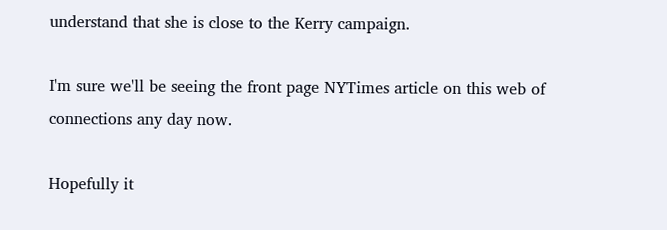understand that she is close to the Kerry campaign.

I'm sure we'll be seeing the front page NYTimes article on this web of connections any day now.

Hopefully it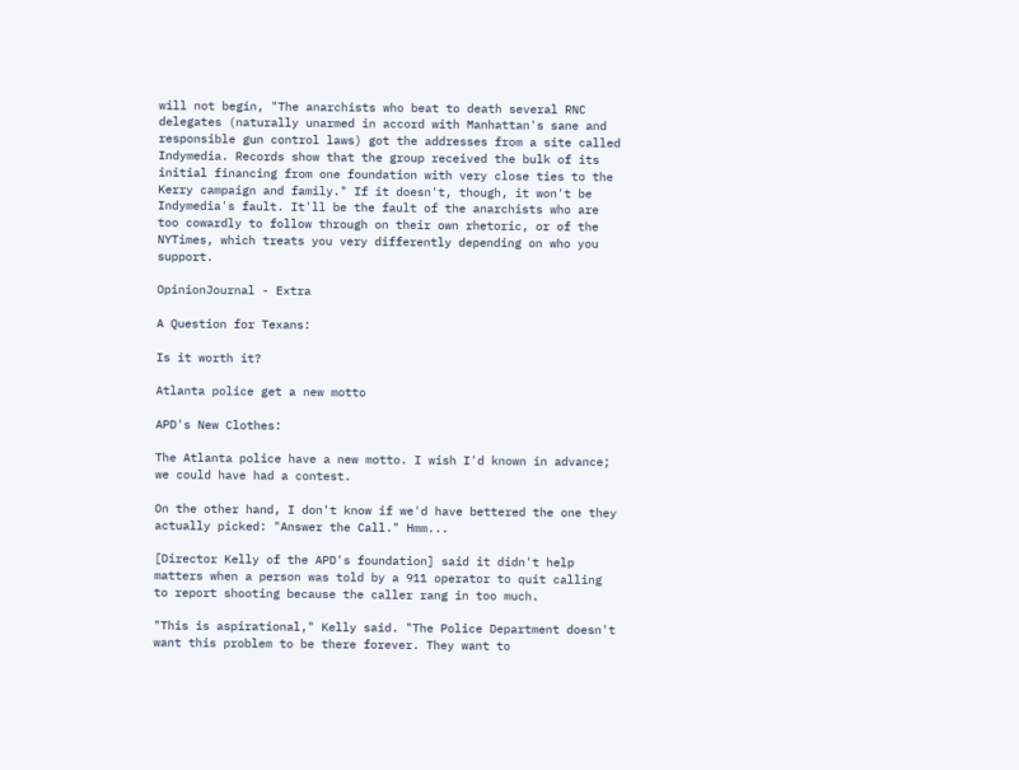will not begin, "The anarchists who beat to death several RNC delegates (naturally unarmed in accord with Manhattan's sane and responsible gun control laws) got the addresses from a site called Indymedia. Records show that the group received the bulk of its initial financing from one foundation with very close ties to the Kerry campaign and family." If it doesn't, though, it won't be Indymedia's fault. It'll be the fault of the anarchists who are too cowardly to follow through on their own rhetoric, or of the NYTimes, which treats you very differently depending on who you support.

OpinionJournal - Extra

A Question for Texans:

Is it worth it?

Atlanta police get a new motto

APD's New Clothes:

The Atlanta police have a new motto. I wish I'd known in advance; we could have had a contest.

On the other hand, I don't know if we'd have bettered the one they actually picked: "Answer the Call." Hmm...

[Director Kelly of the APD's foundation] said it didn't help matters when a person was told by a 911 operator to quit calling to report shooting because the caller rang in too much.

"This is aspirational," Kelly said. "The Police Department doesn't want this problem to be there forever. They want to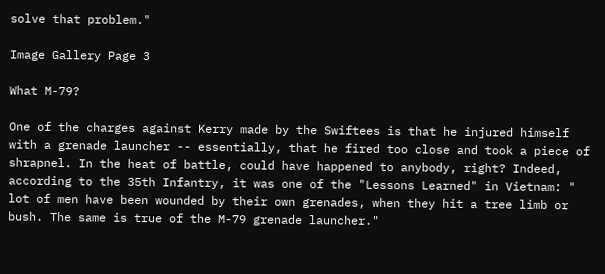solve that problem."

Image Gallery Page 3

What M-79?

One of the charges against Kerry made by the Swiftees is that he injured himself with a grenade launcher -- essentially, that he fired too close and took a piece of shrapnel. In the heat of battle, could have happened to anybody, right? Indeed, according to the 35th Infantry, it was one of the "Lessons Learned" in Vietnam: " lot of men have been wounded by their own grenades, when they hit a tree limb or bush. The same is true of the M-79 grenade launcher."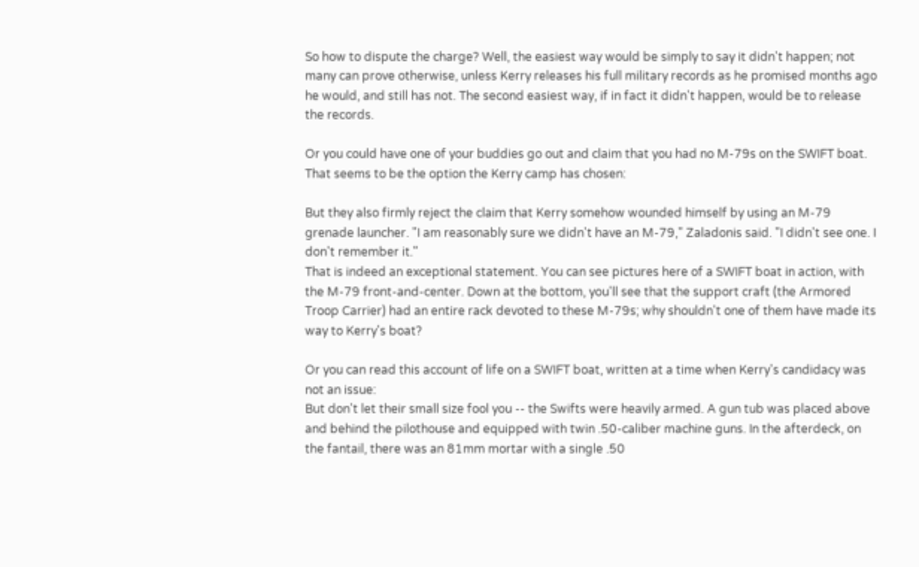So how to dispute the charge? Well, the easiest way would be simply to say it didn't happen; not many can prove otherwise, unless Kerry releases his full military records as he promised months ago he would, and still has not. The second easiest way, if in fact it didn't happen, would be to release the records.

Or you could have one of your buddies go out and claim that you had no M-79s on the SWIFT boat. That seems to be the option the Kerry camp has chosen:

But they also firmly reject the claim that Kerry somehow wounded himself by using an M-79 grenade launcher. "I am reasonably sure we didn't have an M-79," Zaladonis said. "I didn't see one. I don't remember it."
That is indeed an exceptional statement. You can see pictures here of a SWIFT boat in action, with the M-79 front-and-center. Down at the bottom, you'll see that the support craft (the Armored Troop Carrier) had an entire rack devoted to these M-79s; why shouldn't one of them have made its way to Kerry's boat?

Or you can read this account of life on a SWIFT boat, written at a time when Kerry's candidacy was not an issue:
But don't let their small size fool you -- the Swifts were heavily armed. A gun tub was placed above and behind the pilothouse and equipped with twin .50-caliber machine guns. In the afterdeck, on the fantail, there was an 81mm mortar with a single .50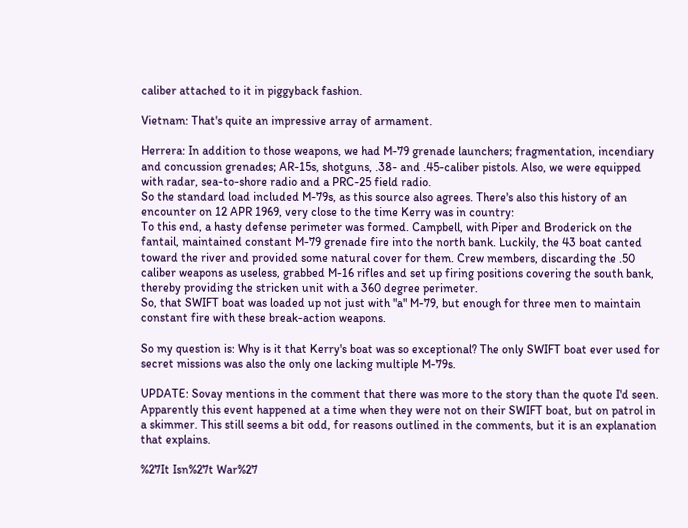caliber attached to it in piggyback fashion.

Vietnam: That's quite an impressive array of armament.

Herrera: In addition to those weapons, we had M-79 grenade launchers; fragmentation, incendiary and concussion grenades; AR-15s, shotguns, .38- and .45-caliber pistols. Also, we were equipped with radar, sea-to-shore radio and a PRC-25 field radio.
So the standard load included M-79s, as this source also agrees. There's also this history of an encounter on 12 APR 1969, very close to the time Kerry was in country:
To this end, a hasty defense perimeter was formed. Campbell, with Piper and Broderick on the fantail, maintained constant M-79 grenade fire into the north bank. Luckily, the 43 boat canted toward the river and provided some natural cover for them. Crew members, discarding the .50 caliber weapons as useless, grabbed M-16 rifles and set up firing positions covering the south bank, thereby providing the stricken unit with a 360 degree perimeter.
So, that SWIFT boat was loaded up not just with "a" M-79, but enough for three men to maintain constant fire with these break-action weapons.

So my question is: Why is it that Kerry's boat was so exceptional? The only SWIFT boat ever used for secret missions was also the only one lacking multiple M-79s.

UPDATE: Sovay mentions in the comment that there was more to the story than the quote I'd seen. Apparently this event happened at a time when they were not on their SWIFT boat, but on patrol in a skimmer. This still seems a bit odd, for reasons outlined in the comments, but it is an explanation that explains.

%27It Isn%27t War%27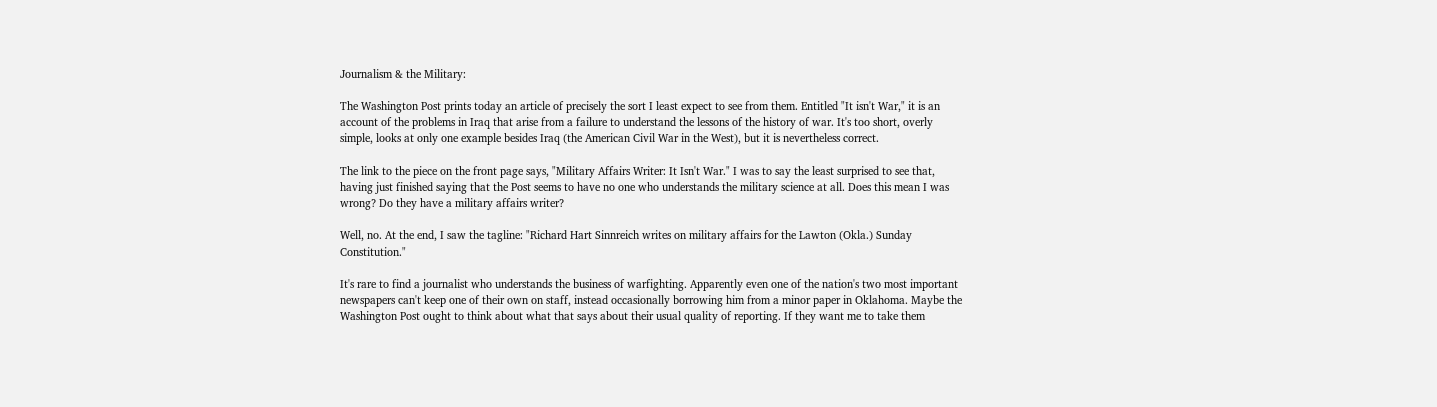Journalism & the Military:

The Washington Post prints today an article of precisely the sort I least expect to see from them. Entitled "It isn't War," it is an account of the problems in Iraq that arise from a failure to understand the lessons of the history of war. It's too short, overly simple, looks at only one example besides Iraq (the American Civil War in the West), but it is nevertheless correct.

The link to the piece on the front page says, "Military Affairs Writer: It Isn't War." I was to say the least surprised to see that, having just finished saying that the Post seems to have no one who understands the military science at all. Does this mean I was wrong? Do they have a military affairs writer?

Well, no. At the end, I saw the tagline: "Richard Hart Sinnreich writes on military affairs for the Lawton (Okla.) Sunday Constitution."

It's rare to find a journalist who understands the business of warfighting. Apparently even one of the nation's two most important newspapers can't keep one of their own on staff, instead occasionally borrowing him from a minor paper in Oklahoma. Maybe the Washington Post ought to think about what that says about their usual quality of reporting. If they want me to take them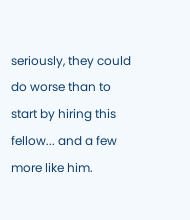seriously, they could do worse than to start by hiring this fellow... and a few more like him.